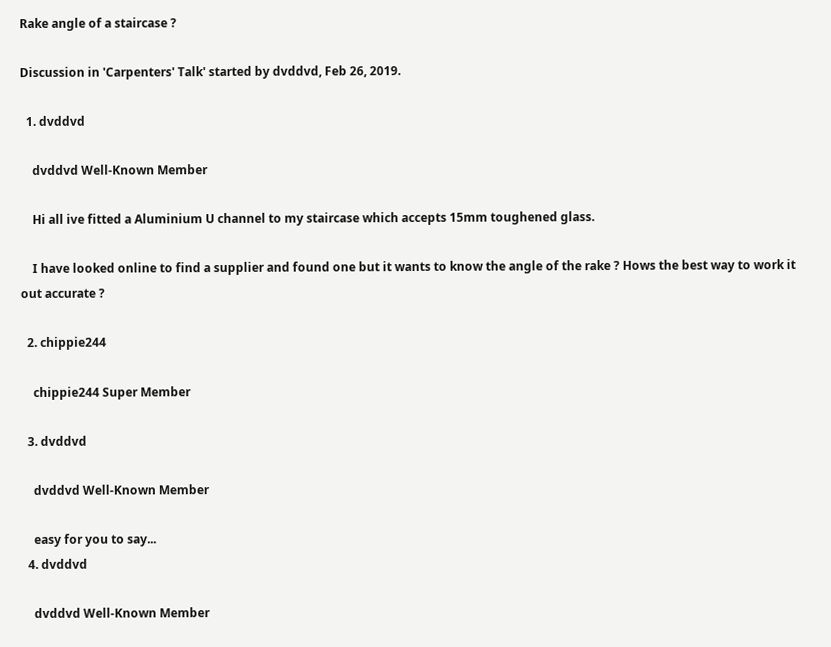Rake angle of a staircase ?

Discussion in 'Carpenters' Talk' started by dvddvd, Feb 26, 2019.

  1. dvddvd

    dvddvd Well-Known Member

    Hi all ive fitted a Aluminium U channel to my staircase which accepts 15mm toughened glass.

    I have looked online to find a supplier and found one but it wants to know the angle of the rake ? Hows the best way to work it out accurate ?

  2. chippie244

    chippie244 Super Member

  3. dvddvd

    dvddvd Well-Known Member

    easy for you to say...
  4. dvddvd

    dvddvd Well-Known Member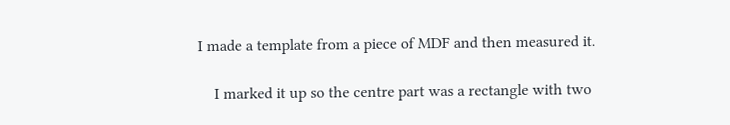I made a template from a piece of MDF and then measured it.

    I marked it up so the centre part was a rectangle with two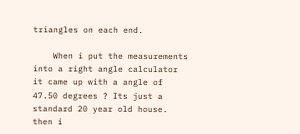triangles on each end.

    When i put the measurements into a right angle calculator it came up with a angle of 47.50 degrees ? Its just a standard 20 year old house. then i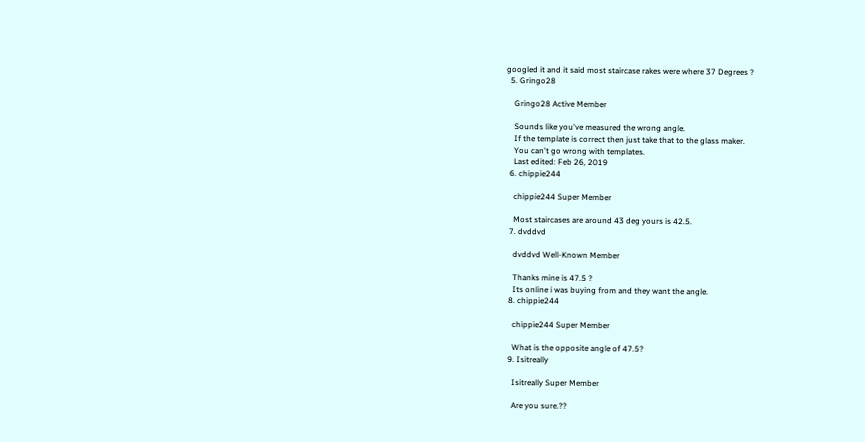googled it and it said most staircase rakes were where 37 Degrees ?
  5. Gringo28

    Gringo28 Active Member

    Sounds like you've measured the wrong angle.
    If the template is correct then just take that to the glass maker.
    You can't go wrong with templates.
    Last edited: Feb 26, 2019
  6. chippie244

    chippie244 Super Member

    Most staircases are around 43 deg yours is 42.5.
  7. dvddvd

    dvddvd Well-Known Member

    Thanks mine is 47.5 ?
    Its online i was buying from and they want the angle.
  8. chippie244

    chippie244 Super Member

    What is the opposite angle of 47.5?
  9. Isitreally

    Isitreally Super Member

    Are you sure.??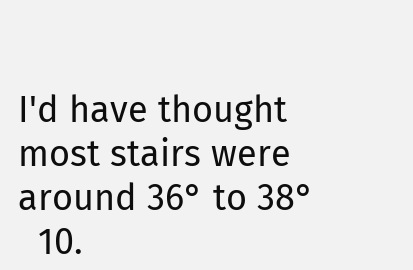I'd have thought most stairs were around 36° to 38°
  10.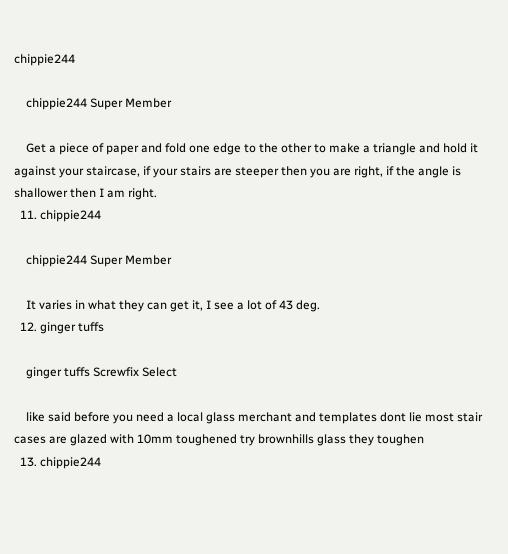chippie244

    chippie244 Super Member

    Get a piece of paper and fold one edge to the other to make a triangle and hold it against your staircase, if your stairs are steeper then you are right, if the angle is shallower then I am right.
  11. chippie244

    chippie244 Super Member

    It varies in what they can get it, I see a lot of 43 deg.
  12. ginger tuffs

    ginger tuffs Screwfix Select

    like said before you need a local glass merchant and templates dont lie most stair cases are glazed with 10mm toughened try brownhills glass they toughen
  13. chippie244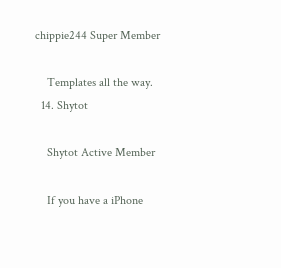chippie244 Super Member

    Templates all the way.
  14. Shytot

    Shytot Active Member

    If you have a iPhone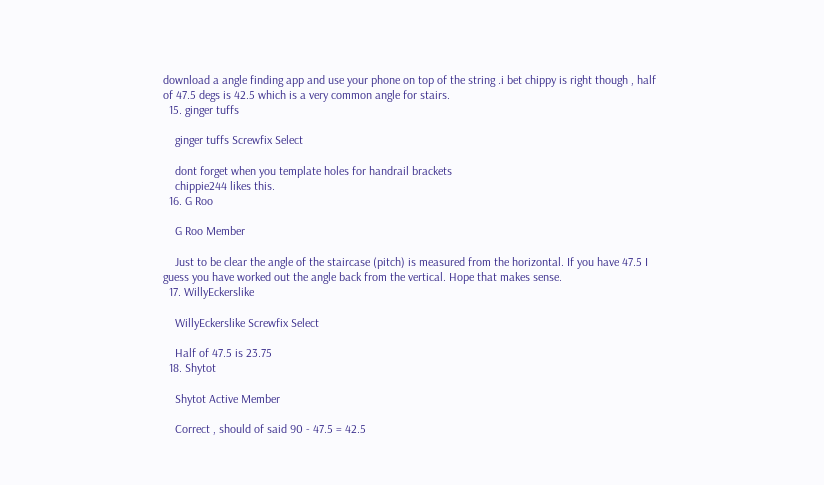download a angle finding app and use your phone on top of the string .i bet chippy is right though , half of 47.5 degs is 42.5 which is a very common angle for stairs.
  15. ginger tuffs

    ginger tuffs Screwfix Select

    dont forget when you template holes for handrail brackets
    chippie244 likes this.
  16. G Roo

    G Roo Member

    Just to be clear the angle of the staircase (pitch) is measured from the horizontal. If you have 47.5 I guess you have worked out the angle back from the vertical. Hope that makes sense.
  17. WillyEckerslike

    WillyEckerslike Screwfix Select

    Half of 47.5 is 23.75
  18. Shytot

    Shytot Active Member

    Correct , should of said 90 - 47.5 = 42.5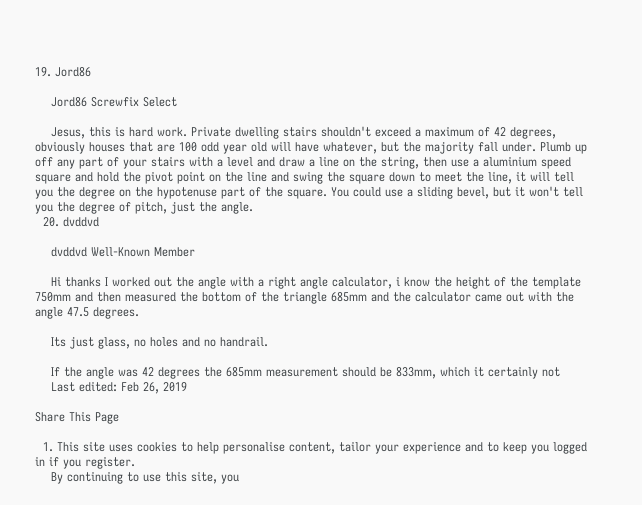19. Jord86

    Jord86 Screwfix Select

    Jesus, this is hard work. Private dwelling stairs shouldn't exceed a maximum of 42 degrees, obviously houses that are 100 odd year old will have whatever, but the majority fall under. Plumb up off any part of your stairs with a level and draw a line on the string, then use a aluminium speed square and hold the pivot point on the line and swing the square down to meet the line, it will tell you the degree on the hypotenuse part of the square. You could use a sliding bevel, but it won't tell you the degree of pitch, just the angle.
  20. dvddvd

    dvddvd Well-Known Member

    Hi thanks I worked out the angle with a right angle calculator, i know the height of the template 750mm and then measured the bottom of the triangle 685mm and the calculator came out with the angle 47.5 degrees.

    Its just glass, no holes and no handrail.

    If the angle was 42 degrees the 685mm measurement should be 833mm, which it certainly not
    Last edited: Feb 26, 2019

Share This Page

  1. This site uses cookies to help personalise content, tailor your experience and to keep you logged in if you register.
    By continuing to use this site, you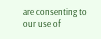are consenting to our use of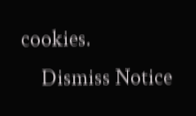cookies.
    Dismiss Notice